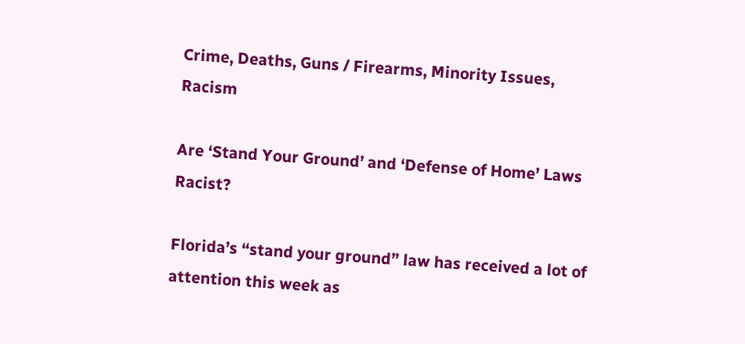Crime, Deaths, Guns / Firearms, Minority Issues, Racism

Are ‘Stand Your Ground’ and ‘Defense of Home’ Laws Racist?

Florida’s “stand your ground” law has received a lot of attention this week as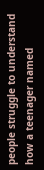people struggle to understand how a teenager named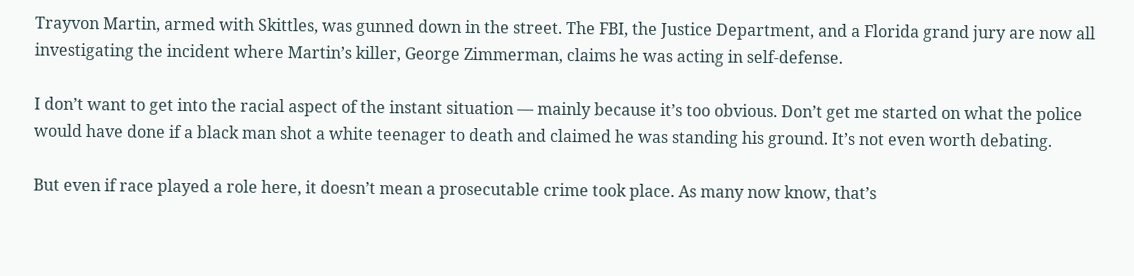Trayvon Martin, armed with Skittles, was gunned down in the street. The FBI, the Justice Department, and a Florida grand jury are now all investigating the incident where Martin’s killer, George Zimmerman, claims he was acting in self-defense.

I don’t want to get into the racial aspect of the instant situation — mainly because it’s too obvious. Don’t get me started on what the police would have done if a black man shot a white teenager to death and claimed he was standing his ground. It’s not even worth debating.

But even if race played a role here, it doesn’t mean a prosecutable crime took place. As many now know, that’s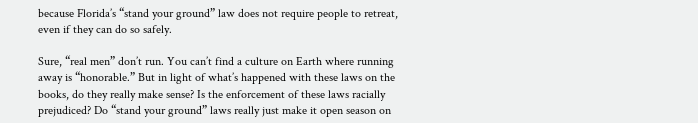because Florida’s “stand your ground” law does not require people to retreat, even if they can do so safely.

Sure, “real men” don’t run. You can’t find a culture on Earth where running away is “honorable.” But in light of what’s happened with these laws on the books, do they really make sense? Is the enforcement of these laws racially prejudiced? Do “stand your ground” laws really just make it open season on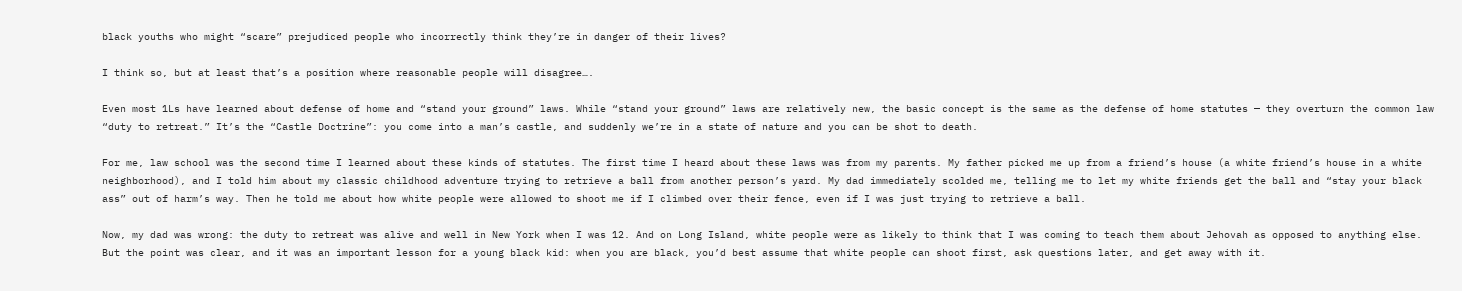black youths who might “scare” prejudiced people who incorrectly think they’re in danger of their lives?

I think so, but at least that’s a position where reasonable people will disagree….

Even most 1Ls have learned about defense of home and “stand your ground” laws. While “stand your ground” laws are relatively new, the basic concept is the same as the defense of home statutes — they overturn the common law “duty to retreat.” It’s the “Castle Doctrine”: you come into a man’s castle, and suddenly we’re in a state of nature and you can be shot to death.

For me, law school was the second time I learned about these kinds of statutes. The first time I heard about these laws was from my parents. My father picked me up from a friend’s house (a white friend’s house in a white neighborhood), and I told him about my classic childhood adventure trying to retrieve a ball from another person’s yard. My dad immediately scolded me, telling me to let my white friends get the ball and “stay your black ass” out of harm’s way. Then he told me about how white people were allowed to shoot me if I climbed over their fence, even if I was just trying to retrieve a ball.

Now, my dad was wrong: the duty to retreat was alive and well in New York when I was 12. And on Long Island, white people were as likely to think that I was coming to teach them about Jehovah as opposed to anything else. But the point was clear, and it was an important lesson for a young black kid: when you are black, you’d best assume that white people can shoot first, ask questions later, and get away with it.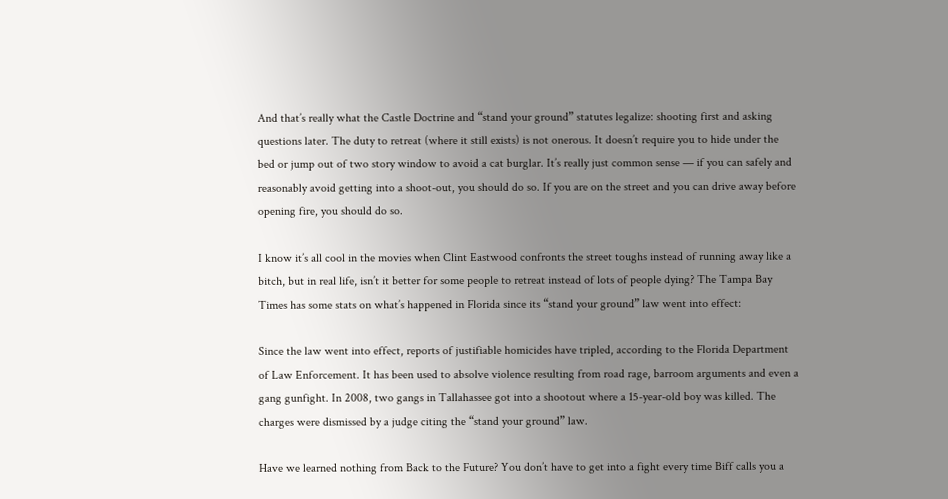And that’s really what the Castle Doctrine and “stand your ground” statutes legalize: shooting first and asking questions later. The duty to retreat (where it still exists) is not onerous. It doesn’t require you to hide under the bed or jump out of two story window to avoid a cat burglar. It’s really just common sense — if you can safely and reasonably avoid getting into a shoot-out, you should do so. If you are on the street and you can drive away before opening fire, you should do so.

I know it’s all cool in the movies when Clint Eastwood confronts the street toughs instead of running away like a bitch, but in real life, isn’t it better for some people to retreat instead of lots of people dying? The Tampa Bay Times has some stats on what’s happened in Florida since its “stand your ground” law went into effect:

Since the law went into effect, reports of justifiable homicides have tripled, according to the Florida Department of Law Enforcement. It has been used to absolve violence resulting from road rage, barroom arguments and even a gang gunfight. In 2008, two gangs in Tallahassee got into a shootout where a 15-year-old boy was killed. The charges were dismissed by a judge citing the “stand your ground” law.

Have we learned nothing from Back to the Future? You don’t have to get into a fight every time Biff calls you a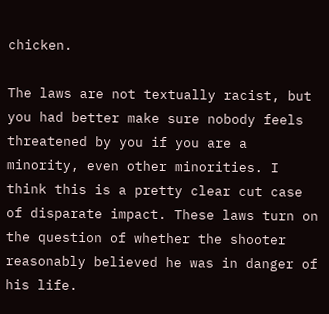chicken.

The laws are not textually racist, but you had better make sure nobody feels threatened by you if you are a minority, even other minorities. I think this is a pretty clear cut case of disparate impact. These laws turn on the question of whether the shooter reasonably believed he was in danger of his life.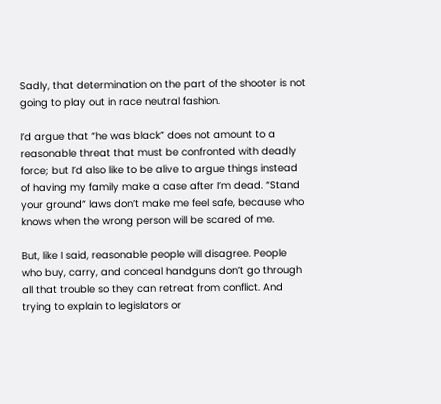Sadly, that determination on the part of the shooter is not going to play out in race neutral fashion.

I’d argue that “he was black” does not amount to a reasonable threat that must be confronted with deadly force; but I’d also like to be alive to argue things instead of having my family make a case after I’m dead. “Stand your ground” laws don’t make me feel safe, because who knows when the wrong person will be scared of me.

But, like I said, reasonable people will disagree. People who buy, carry, and conceal handguns don’t go through all that trouble so they can retreat from conflict. And trying to explain to legislators or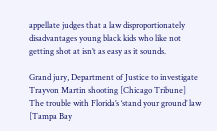appellate judges that a law disproportionately disadvantages young black kids who like not getting shot at isn’t as easy as it sounds.

Grand jury, Department of Justice to investigate Trayvon Martin shooting [Chicago Tribune]
The trouble with Florida’s ‘stand your ground’ law [Tampa Bay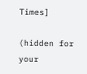Times]

(hidden for your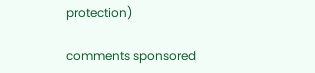protection)

comments sponsored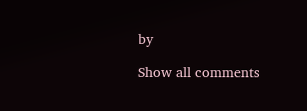by

Show all comments